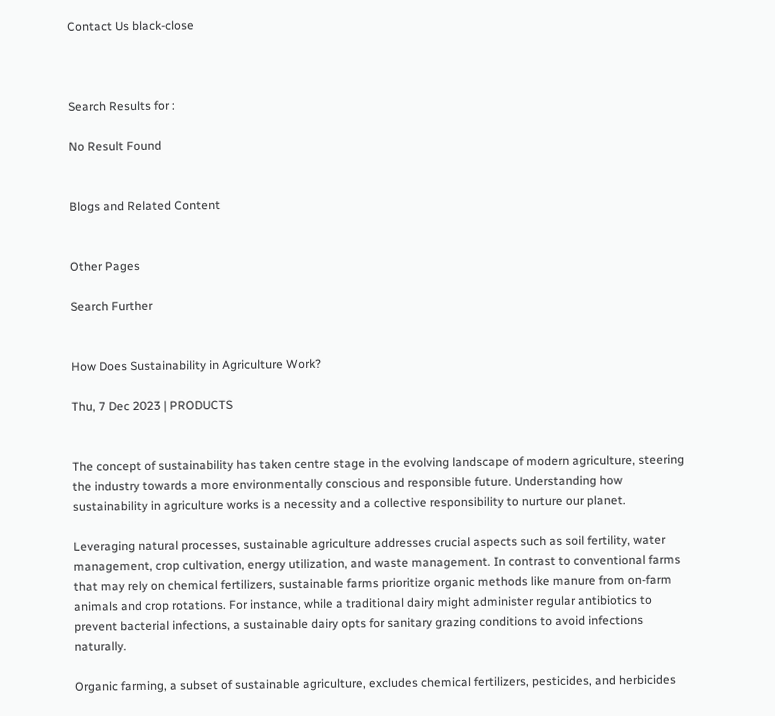Contact Us black-close



Search Results for :

No Result Found


Blogs and Related Content


Other Pages

Search Further


How Does Sustainability in Agriculture Work?

Thu, 7 Dec 2023 | PRODUCTS


The concept of sustainability has taken centre stage in the evolving landscape of modern agriculture, steering the industry towards a more environmentally conscious and responsible future. Understanding how sustainability in agriculture works is a necessity and a collective responsibility to nurture our planet.

Leveraging natural processes, sustainable agriculture addresses crucial aspects such as soil fertility, water management, crop cultivation, energy utilization, and waste management. In contrast to conventional farms that may rely on chemical fertilizers, sustainable farms prioritize organic methods like manure from on-farm animals and crop rotations. For instance, while a traditional dairy might administer regular antibiotics to prevent bacterial infections, a sustainable dairy opts for sanitary grazing conditions to avoid infections naturally.

Organic farming, a subset of sustainable agriculture, excludes chemical fertilizers, pesticides, and herbicides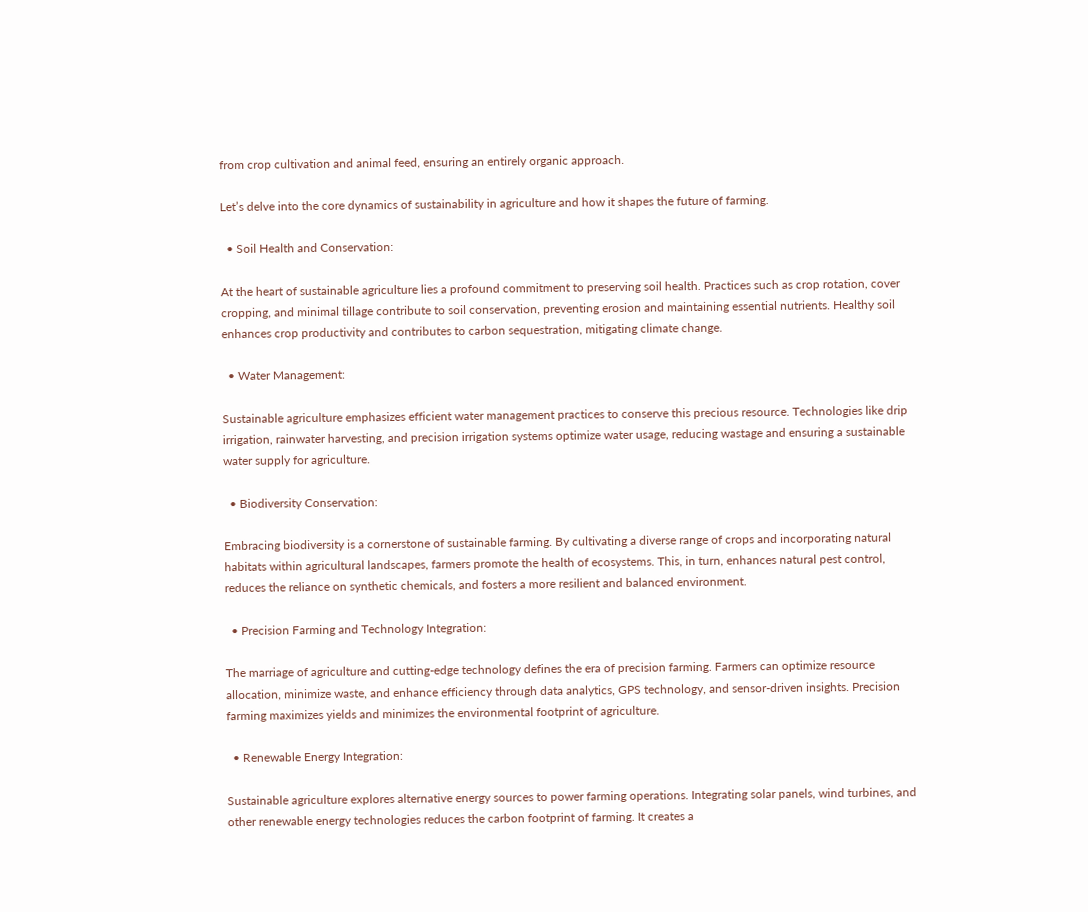from crop cultivation and animal feed, ensuring an entirely organic approach.

Let’s delve into the core dynamics of sustainability in agriculture and how it shapes the future of farming.

  • Soil Health and Conservation:

At the heart of sustainable agriculture lies a profound commitment to preserving soil health. Practices such as crop rotation, cover cropping, and minimal tillage contribute to soil conservation, preventing erosion and maintaining essential nutrients. Healthy soil enhances crop productivity and contributes to carbon sequestration, mitigating climate change.

  • Water Management:

Sustainable agriculture emphasizes efficient water management practices to conserve this precious resource. Technologies like drip irrigation, rainwater harvesting, and precision irrigation systems optimize water usage, reducing wastage and ensuring a sustainable water supply for agriculture.

  • Biodiversity Conservation:

Embracing biodiversity is a cornerstone of sustainable farming. By cultivating a diverse range of crops and incorporating natural habitats within agricultural landscapes, farmers promote the health of ecosystems. This, in turn, enhances natural pest control, reduces the reliance on synthetic chemicals, and fosters a more resilient and balanced environment.

  • Precision Farming and Technology Integration:

The marriage of agriculture and cutting-edge technology defines the era of precision farming. Farmers can optimize resource allocation, minimize waste, and enhance efficiency through data analytics, GPS technology, and sensor-driven insights. Precision farming maximizes yields and minimizes the environmental footprint of agriculture.

  • Renewable Energy Integration:

Sustainable agriculture explores alternative energy sources to power farming operations. Integrating solar panels, wind turbines, and other renewable energy technologies reduces the carbon footprint of farming. It creates a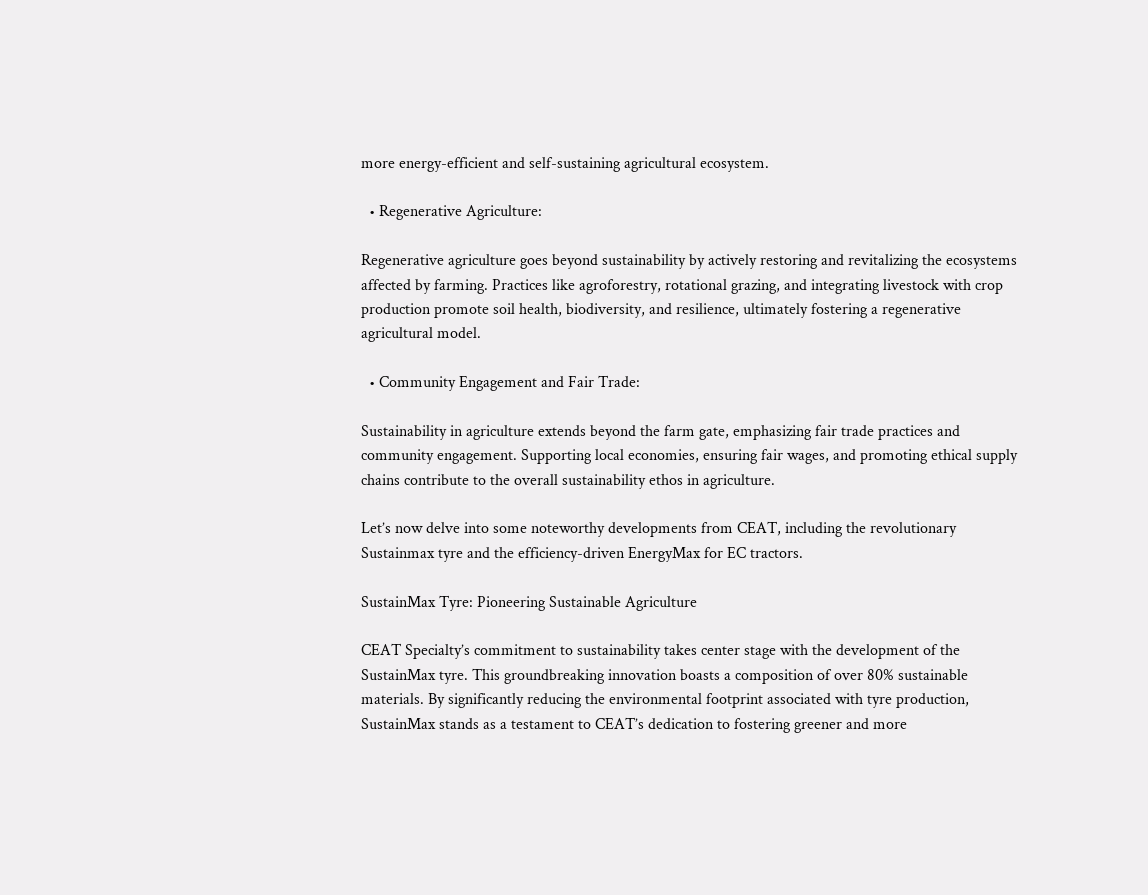more energy-efficient and self-sustaining agricultural ecosystem.

  • Regenerative Agriculture:

Regenerative agriculture goes beyond sustainability by actively restoring and revitalizing the ecosystems affected by farming. Practices like agroforestry, rotational grazing, and integrating livestock with crop production promote soil health, biodiversity, and resilience, ultimately fostering a regenerative agricultural model.

  • Community Engagement and Fair Trade:

Sustainability in agriculture extends beyond the farm gate, emphasizing fair trade practices and community engagement. Supporting local economies, ensuring fair wages, and promoting ethical supply chains contribute to the overall sustainability ethos in agriculture.

Let’s now delve into some noteworthy developments from CEAT, including the revolutionary Sustainmax tyre and the efficiency-driven EnergyMax for EC tractors.

SustainMax Tyre: Pioneering Sustainable Agriculture

CEAT Specialty’s commitment to sustainability takes center stage with the development of the SustainMax tyre. This groundbreaking innovation boasts a composition of over 80% sustainable materials. By significantly reducing the environmental footprint associated with tyre production, SustainMax stands as a testament to CEAT’s dedication to fostering greener and more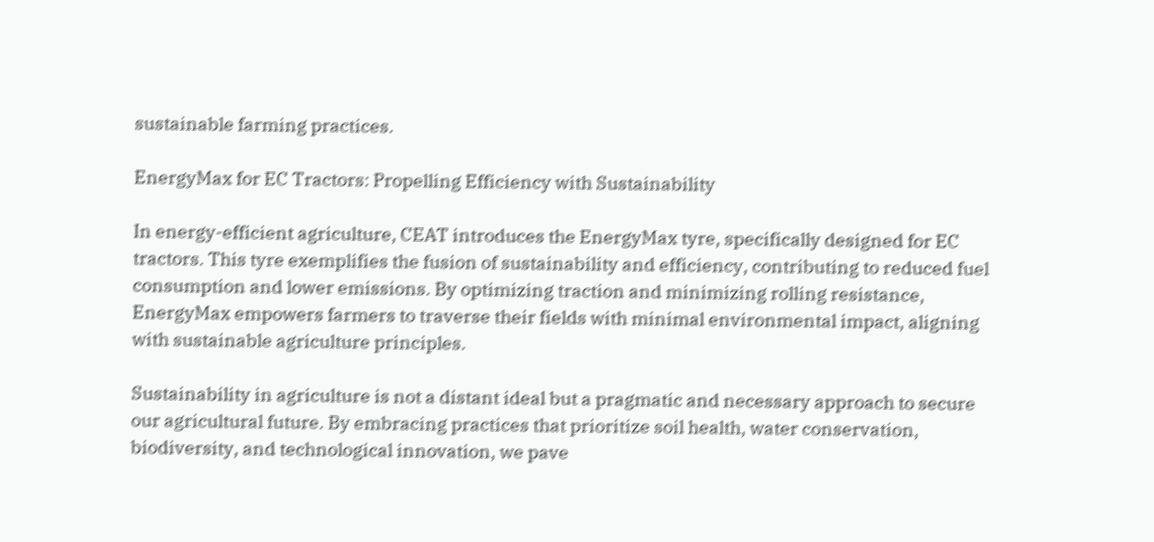sustainable farming practices.

EnergyMax for EC Tractors: Propelling Efficiency with Sustainability

In energy-efficient agriculture, CEAT introduces the EnergyMax tyre, specifically designed for EC tractors. This tyre exemplifies the fusion of sustainability and efficiency, contributing to reduced fuel consumption and lower emissions. By optimizing traction and minimizing rolling resistance, EnergyMax empowers farmers to traverse their fields with minimal environmental impact, aligning with sustainable agriculture principles.

Sustainability in agriculture is not a distant ideal but a pragmatic and necessary approach to secure our agricultural future. By embracing practices that prioritize soil health, water conservation, biodiversity, and technological innovation, we pave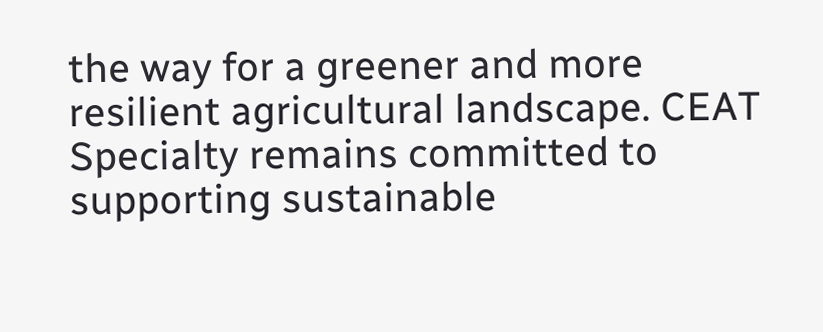the way for a greener and more resilient agricultural landscape. CEAT Specialty remains committed to supporting sustainable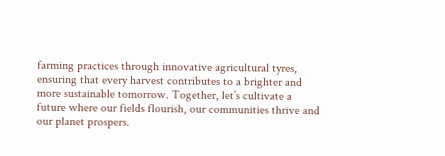farming practices through innovative agricultural tyres, ensuring that every harvest contributes to a brighter and more sustainable tomorrow. Together, let’s cultivate a future where our fields flourish, our communities thrive and our planet prospers.